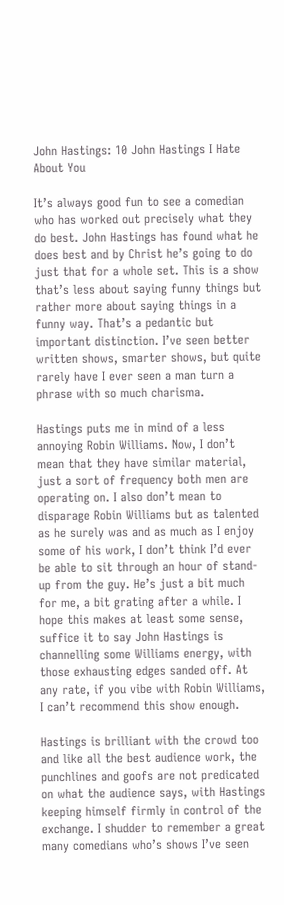John Hastings: 10 John Hastings I Hate About You

It’s always good fun to see a comedian who has worked out precisely what they do best. John Hastings has found what he does best and by Christ he’s going to do just that for a whole set. This is a show that’s less about saying funny things but rather more about saying things in a funny way. That’s a pedantic but important distinction. I’ve seen better written shows, smarter shows, but quite rarely have I ever seen a man turn a phrase with so much charisma.

Hastings puts me in mind of a less annoying Robin Williams. Now, I don’t mean that they have similar material, just a sort of frequency both men are operating on. I also don’t mean to disparage Robin Williams but as talented as he surely was and as much as I enjoy some of his work, I don’t think I’d ever be able to sit through an hour of stand-up from the guy. He’s just a bit much for me, a bit grating after a while. I hope this makes at least some sense, suffice it to say John Hastings is channelling some Williams energy, with those exhausting edges sanded off. At any rate, if you vibe with Robin Williams, I can’t recommend this show enough.

Hastings is brilliant with the crowd too and like all the best audience work, the punchlines and goofs are not predicated on what the audience says, with Hastings keeping himself firmly in control of the exchange. I shudder to remember a great many comedians who’s shows I’ve seen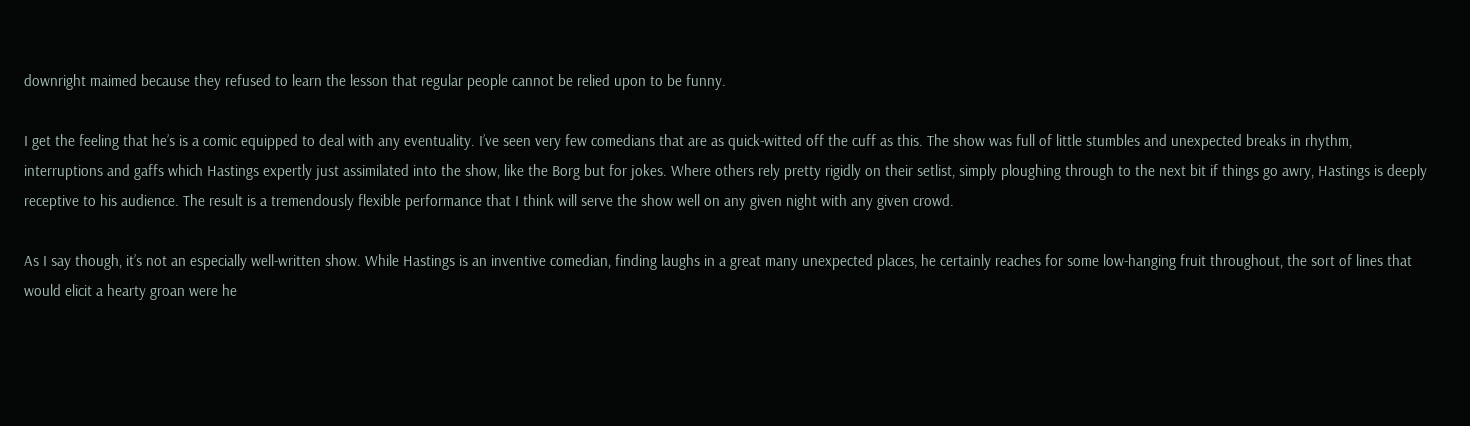downright maimed because they refused to learn the lesson that regular people cannot be relied upon to be funny.

I get the feeling that he’s is a comic equipped to deal with any eventuality. I’ve seen very few comedians that are as quick-witted off the cuff as this. The show was full of little stumbles and unexpected breaks in rhythm, interruptions and gaffs which Hastings expertly just assimilated into the show, like the Borg but for jokes. Where others rely pretty rigidly on their setlist, simply ploughing through to the next bit if things go awry, Hastings is deeply receptive to his audience. The result is a tremendously flexible performance that I think will serve the show well on any given night with any given crowd.

As I say though, it’s not an especially well-written show. While Hastings is an inventive comedian, finding laughs in a great many unexpected places, he certainly reaches for some low-hanging fruit throughout, the sort of lines that would elicit a hearty groan were he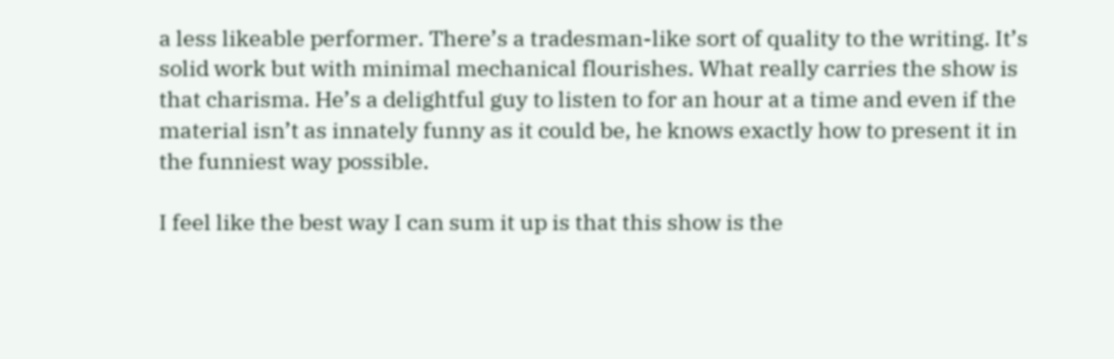a less likeable performer. There’s a tradesman-like sort of quality to the writing. It’s solid work but with minimal mechanical flourishes. What really carries the show is that charisma. He’s a delightful guy to listen to for an hour at a time and even if the material isn’t as innately funny as it could be, he knows exactly how to present it in the funniest way possible.

I feel like the best way I can sum it up is that this show is the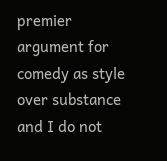premier argument for comedy as style over substance and I do not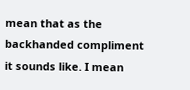mean that as the backhanded compliment it sounds like. I mean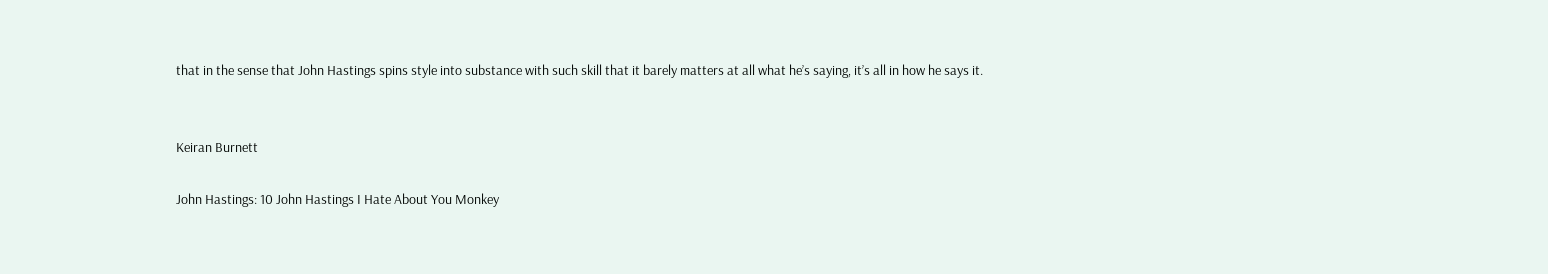that in the sense that John Hastings spins style into substance with such skill that it barely matters at all what he’s saying, it’s all in how he says it.


Keiran Burnett

John Hastings: 10 John Hastings I Hate About You Monkey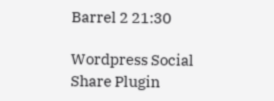Barrel 2 21:30

Wordpress Social Share Plugin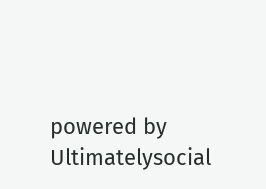powered by Ultimatelysocial